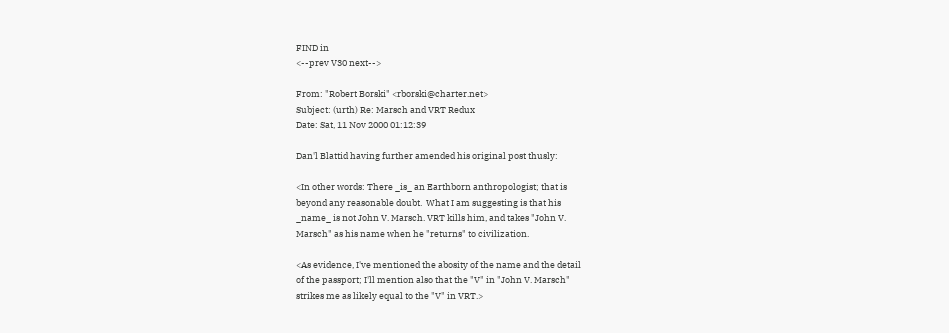FIND in
<--prev V30 next-->

From: "Robert Borski" <rborski@charter.net>
Subject: (urth) Re: Marsch and VRT Redux
Date: Sat, 11 Nov 2000 01:12:39

Dan'l Blattid having further amended his original post thusly:

<In other words: There _is_ an Earthborn anthropologist; that is
beyond any reasonable doubt.  What I am suggesting is that his
_name_ is not John V. Marsch. VRT kills him, and takes "John V.
Marsch" as his name when he "returns" to civilization.

<As evidence, I've mentioned the abosity of the name and the detail
of the passport; I'll mention also that the "V" in "John V. Marsch"
strikes me as likely equal to the "V" in VRT.>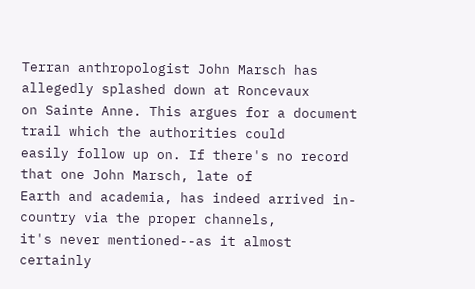Terran anthropologist John Marsch has allegedly splashed down at Roncevaux
on Sainte Anne. This argues for a document trail which the authorities could
easily follow up on. If there's no record that one John Marsch, late of
Earth and academia, has indeed arrived in-country via the proper channels,
it's never mentioned--as it almost certainly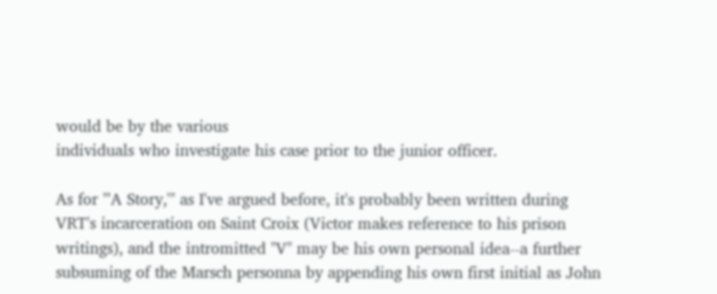would be by the various
individuals who investigate his case prior to the junior officer.

As for "'A Story,'" as I've argued before, it's probably been written during
VRT's incarceration on Saint Croix (Victor makes reference to his prison
writings), and the intromitted "V" may be his own personal idea--a further
subsuming of the Marsch personna by appending his own first initial as John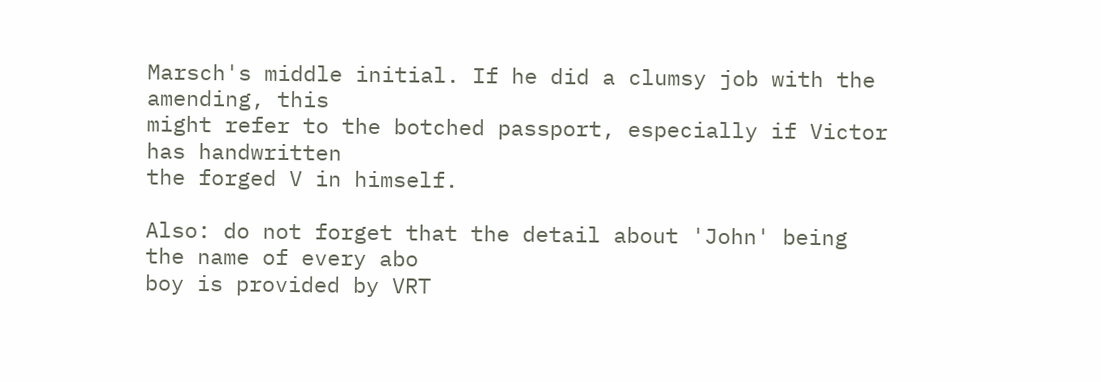Marsch's middle initial. If he did a clumsy job with the amending, this
might refer to the botched passport, especially if Victor has handwritten
the forged V in himself.

Also: do not forget that the detail about 'John' being the name of every abo
boy is provided by VRT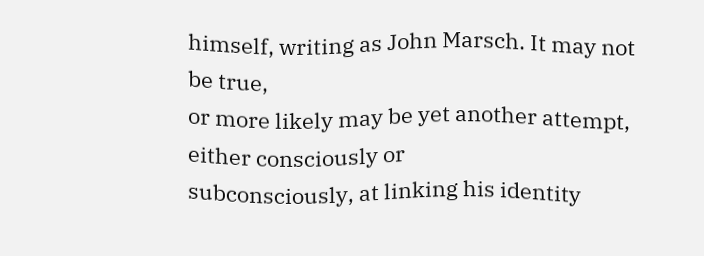himself, writing as John Marsch. It may not be true,
or more likely may be yet another attempt, either consciously or
subconsciously, at linking his identity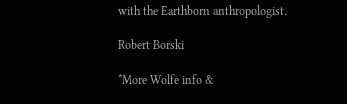with the Earthborn anthropologist.

Robert Borski

*More Wolfe info &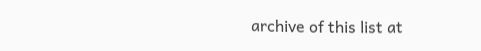archive of this list at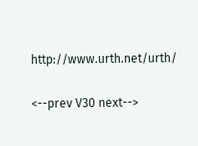http://www.urth.net/urth/

<--prev V30 next-->